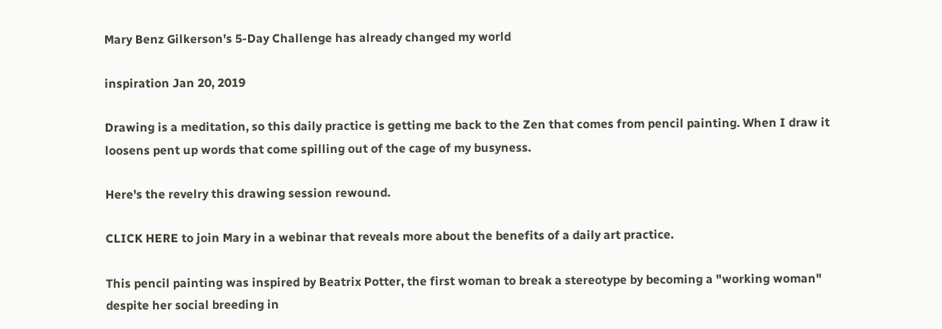Mary Benz Gilkerson's 5-Day Challenge has already changed my world

inspiration Jan 20, 2019

Drawing is a meditation, so this daily practice is getting me back to the Zen that comes from pencil painting. When I draw it loosens pent up words that come spilling out of the cage of my busyness.

Here's the revelry this drawing session rewound.

CLICK HERE to join Mary in a webinar that reveals more about the benefits of a daily art practice.

This pencil painting was inspired by Beatrix Potter, the first woman to break a stereotype by becoming a "working woman" despite her social breeding in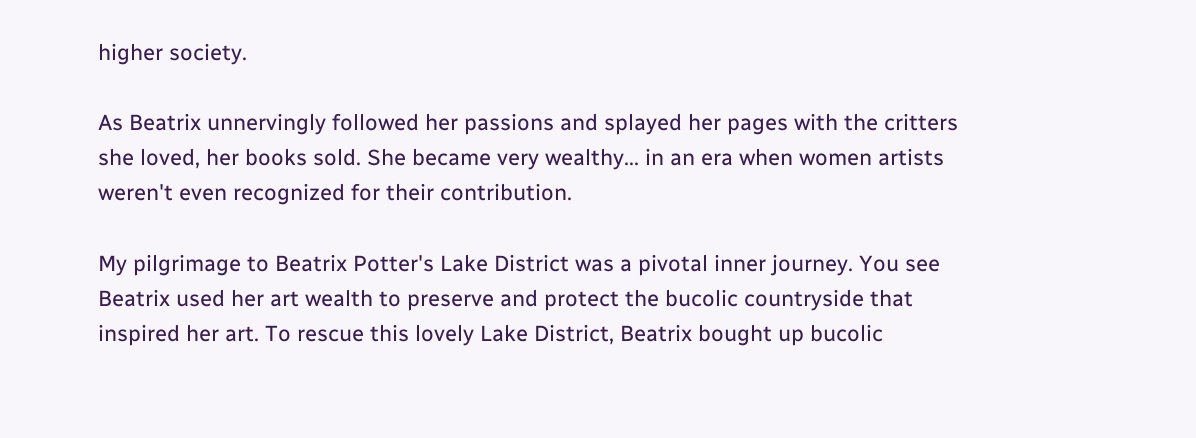higher society.

As Beatrix unnervingly followed her passions and splayed her pages with the critters she loved, her books sold. She became very wealthy... in an era when women artists weren't even recognized for their contribution.

My pilgrimage to Beatrix Potter's Lake District was a pivotal inner journey. You see Beatrix used her art wealth to preserve and protect the bucolic countryside that inspired her art. To rescue this lovely Lake District, Beatrix bought up bucolic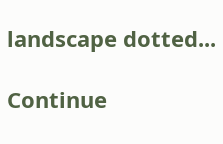landscape dotted...

Continue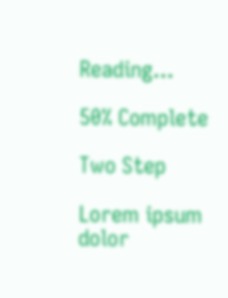Reading...

50% Complete

Two Step

Lorem ipsum dolor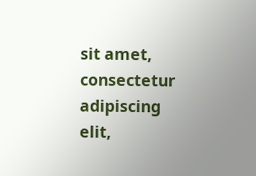sit amet, consectetur adipiscing elit,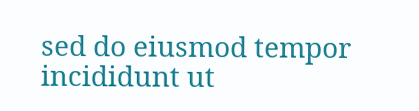sed do eiusmod tempor incididunt ut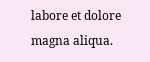labore et dolore magna aliqua.